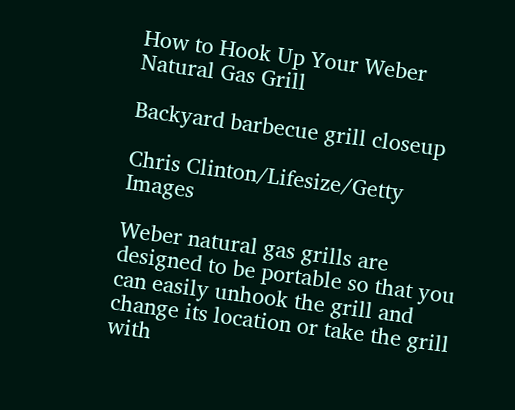How to Hook Up Your Weber Natural Gas Grill

Backyard barbecue grill closeup

Chris Clinton/Lifesize/Getty Images

Weber natural gas grills are designed to be portable so that you can easily unhook the grill and change its location or take the grill with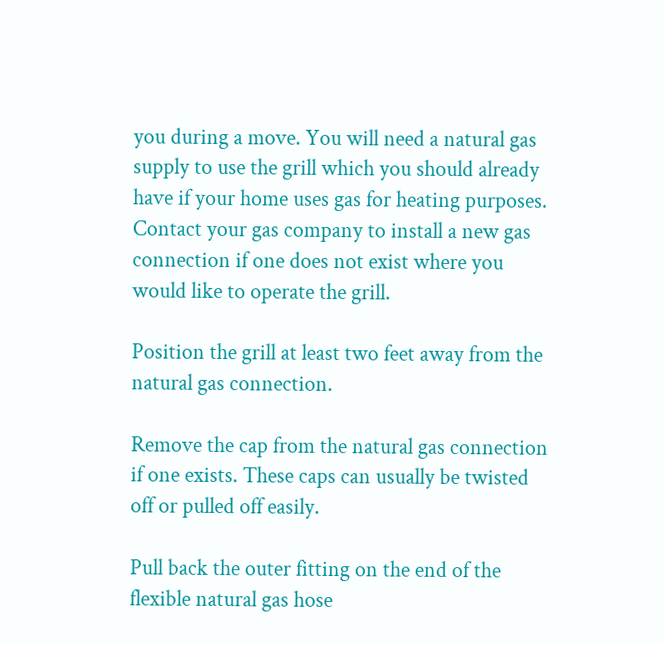you during a move. You will need a natural gas supply to use the grill which you should already have if your home uses gas for heating purposes. Contact your gas company to install a new gas connection if one does not exist where you would like to operate the grill.

Position the grill at least two feet away from the natural gas connection.

Remove the cap from the natural gas connection if one exists. These caps can usually be twisted off or pulled off easily.

Pull back the outer fitting on the end of the flexible natural gas hose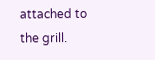attached to the grill.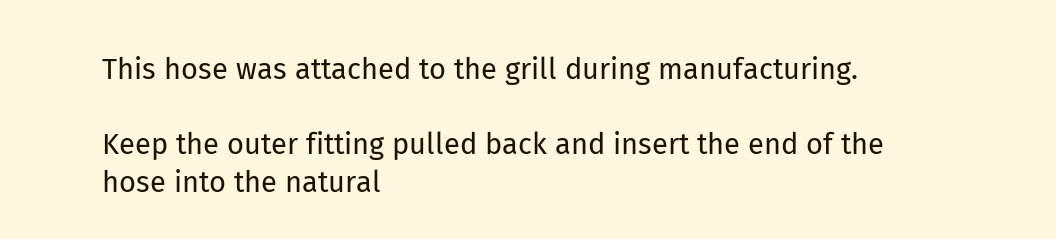This hose was attached to the grill during manufacturing.

Keep the outer fitting pulled back and insert the end of the hose into the natural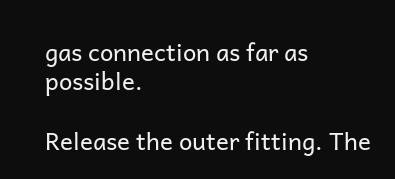gas connection as far as possible.

Release the outer fitting. The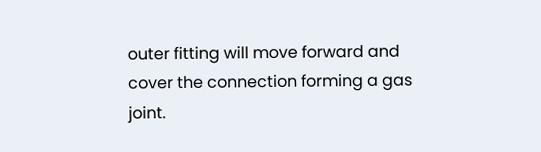outer fitting will move forward and cover the connection forming a gas joint.